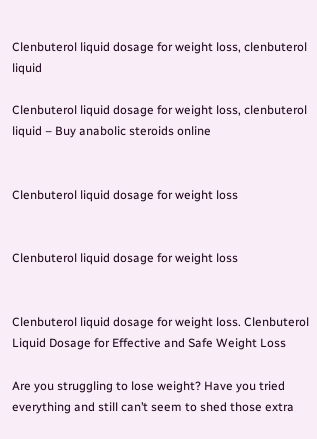Clenbuterol liquid dosage for weight loss, clenbuterol liquid

Clenbuterol liquid dosage for weight loss, clenbuterol liquid – Buy anabolic steroids online


Clenbuterol liquid dosage for weight loss


Clenbuterol liquid dosage for weight loss


Clenbuterol liquid dosage for weight loss. Clenbuterol Liquid Dosage for Effective and Safe Weight Loss

Are you struggling to lose weight? Have you tried everything and still can’t seem to shed those extra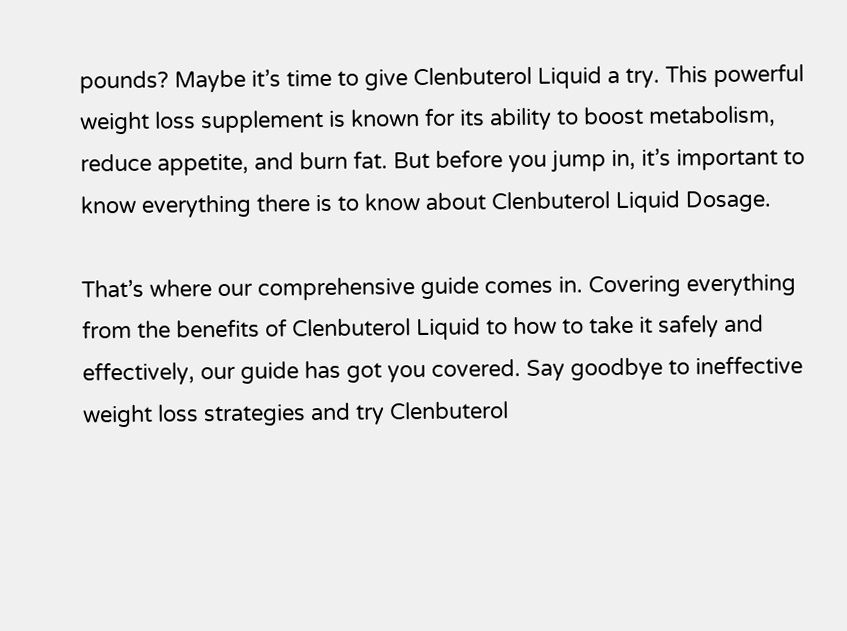pounds? Maybe it’s time to give Clenbuterol Liquid a try. This powerful weight loss supplement is known for its ability to boost metabolism, reduce appetite, and burn fat. But before you jump in, it’s important to know everything there is to know about Clenbuterol Liquid Dosage.

That’s where our comprehensive guide comes in. Covering everything from the benefits of Clenbuterol Liquid to how to take it safely and effectively, our guide has got you covered. Say goodbye to ineffective weight loss strategies and try Clenbuterol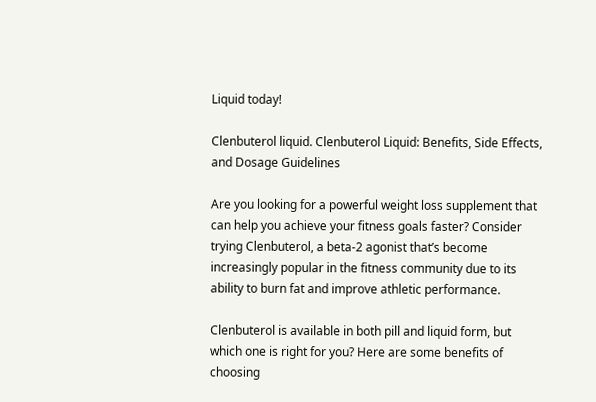Liquid today!

Clenbuterol liquid. Clenbuterol Liquid: Benefits, Side Effects, and Dosage Guidelines

Are you looking for a powerful weight loss supplement that can help you achieve your fitness goals faster? Consider trying Clenbuterol, a beta-2 agonist that’s become increasingly popular in the fitness community due to its ability to burn fat and improve athletic performance.

Clenbuterol is available in both pill and liquid form, but which one is right for you? Here are some benefits of choosing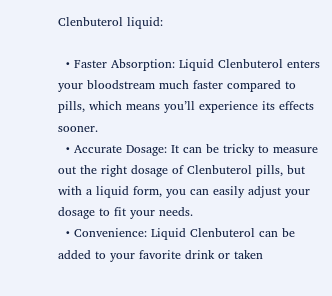Clenbuterol liquid:

  • Faster Absorption: Liquid Clenbuterol enters your bloodstream much faster compared to pills, which means you’ll experience its effects sooner.
  • Accurate Dosage: It can be tricky to measure out the right dosage of Clenbuterol pills, but with a liquid form, you can easily adjust your dosage to fit your needs.
  • Convenience: Liquid Clenbuterol can be added to your favorite drink or taken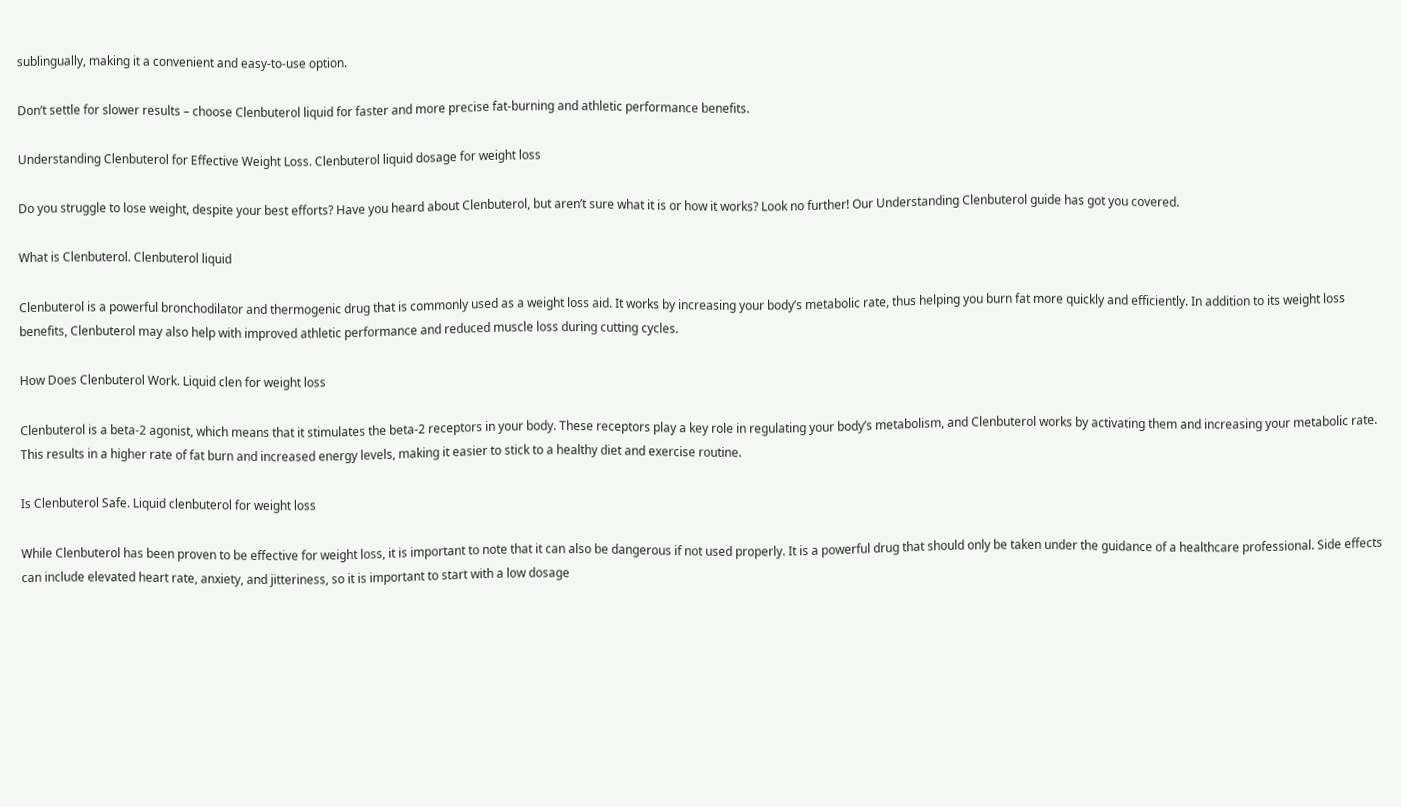sublingually, making it a convenient and easy-to-use option.

Don’t settle for slower results – choose Clenbuterol liquid for faster and more precise fat-burning and athletic performance benefits.

Understanding Clenbuterol for Effective Weight Loss. Clenbuterol liquid dosage for weight loss

Do you struggle to lose weight, despite your best efforts? Have you heard about Clenbuterol, but aren’t sure what it is or how it works? Look no further! Our Understanding Clenbuterol guide has got you covered.

What is Clenbuterol. Clenbuterol liquid

Clenbuterol is a powerful bronchodilator and thermogenic drug that is commonly used as a weight loss aid. It works by increasing your body’s metabolic rate, thus helping you burn fat more quickly and efficiently. In addition to its weight loss benefits, Clenbuterol may also help with improved athletic performance and reduced muscle loss during cutting cycles.

How Does Clenbuterol Work. Liquid clen for weight loss

Clenbuterol is a beta-2 agonist, which means that it stimulates the beta-2 receptors in your body. These receptors play a key role in regulating your body’s metabolism, and Clenbuterol works by activating them and increasing your metabolic rate. This results in a higher rate of fat burn and increased energy levels, making it easier to stick to a healthy diet and exercise routine.

Is Clenbuterol Safe. Liquid clenbuterol for weight loss

While Clenbuterol has been proven to be effective for weight loss, it is important to note that it can also be dangerous if not used properly. It is a powerful drug that should only be taken under the guidance of a healthcare professional. Side effects can include elevated heart rate, anxiety, and jitteriness, so it is important to start with a low dosage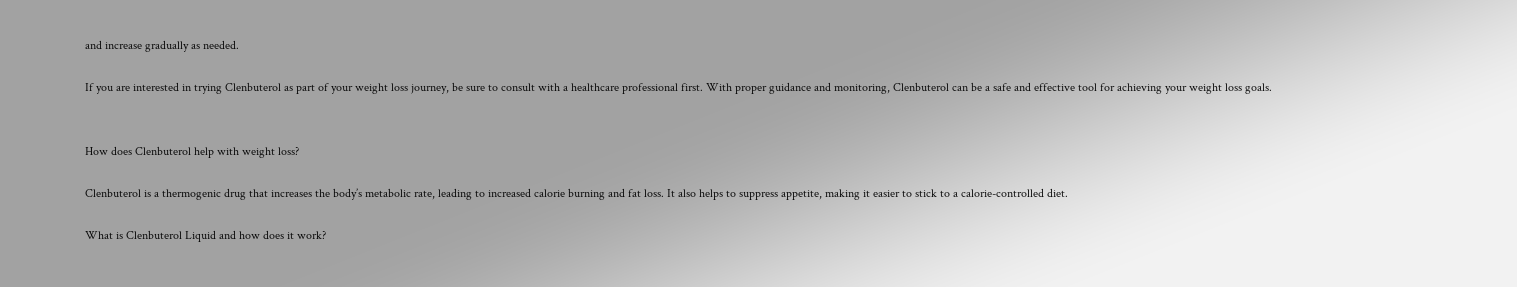and increase gradually as needed.

If you are interested in trying Clenbuterol as part of your weight loss journey, be sure to consult with a healthcare professional first. With proper guidance and monitoring, Clenbuterol can be a safe and effective tool for achieving your weight loss goals.


How does Clenbuterol help with weight loss?

Clenbuterol is a thermogenic drug that increases the body’s metabolic rate, leading to increased calorie burning and fat loss. It also helps to suppress appetite, making it easier to stick to a calorie-controlled diet.

What is Clenbuterol Liquid and how does it work?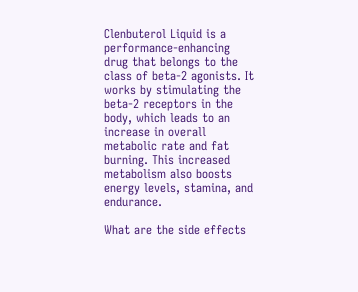Clenbuterol Liquid is a performance-enhancing drug that belongs to the class of beta-2 agonists. It works by stimulating the beta-2 receptors in the body, which leads to an increase in overall metabolic rate and fat burning. This increased metabolism also boosts energy levels, stamina, and endurance.

What are the side effects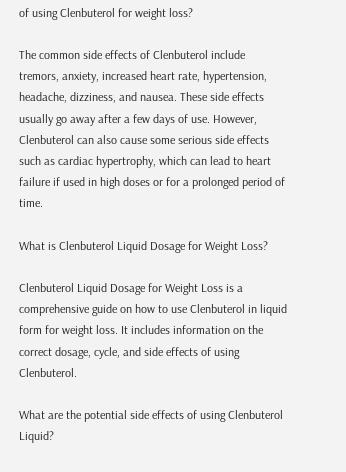of using Clenbuterol for weight loss?

The common side effects of Clenbuterol include tremors, anxiety, increased heart rate, hypertension, headache, dizziness, and nausea. These side effects usually go away after a few days of use. However, Clenbuterol can also cause some serious side effects such as cardiac hypertrophy, which can lead to heart failure if used in high doses or for a prolonged period of time.

What is Clenbuterol Liquid Dosage for Weight Loss?

Clenbuterol Liquid Dosage for Weight Loss is a comprehensive guide on how to use Clenbuterol in liquid form for weight loss. It includes information on the correct dosage, cycle, and side effects of using Clenbuterol.

What are the potential side effects of using Clenbuterol Liquid?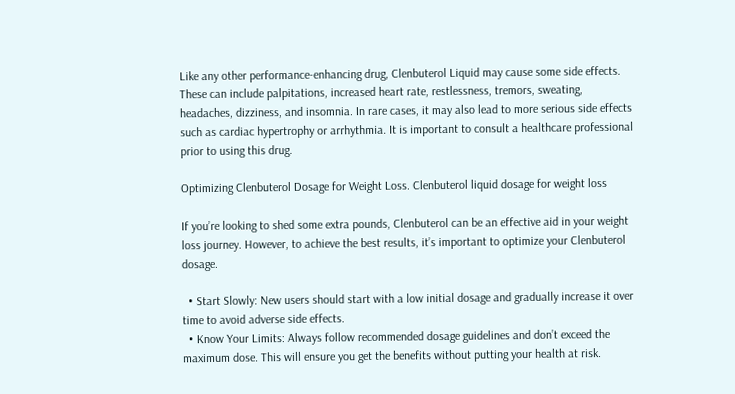Like any other performance-enhancing drug, Clenbuterol Liquid may cause some side effects. These can include palpitations, increased heart rate, restlessness, tremors, sweating, headaches, dizziness, and insomnia. In rare cases, it may also lead to more serious side effects such as cardiac hypertrophy or arrhythmia. It is important to consult a healthcare professional prior to using this drug.

Optimizing Clenbuterol Dosage for Weight Loss. Clenbuterol liquid dosage for weight loss

If you’re looking to shed some extra pounds, Clenbuterol can be an effective aid in your weight loss journey. However, to achieve the best results, it’s important to optimize your Clenbuterol dosage.

  • Start Slowly: New users should start with a low initial dosage and gradually increase it over time to avoid adverse side effects.
  • Know Your Limits: Always follow recommended dosage guidelines and don’t exceed the maximum dose. This will ensure you get the benefits without putting your health at risk.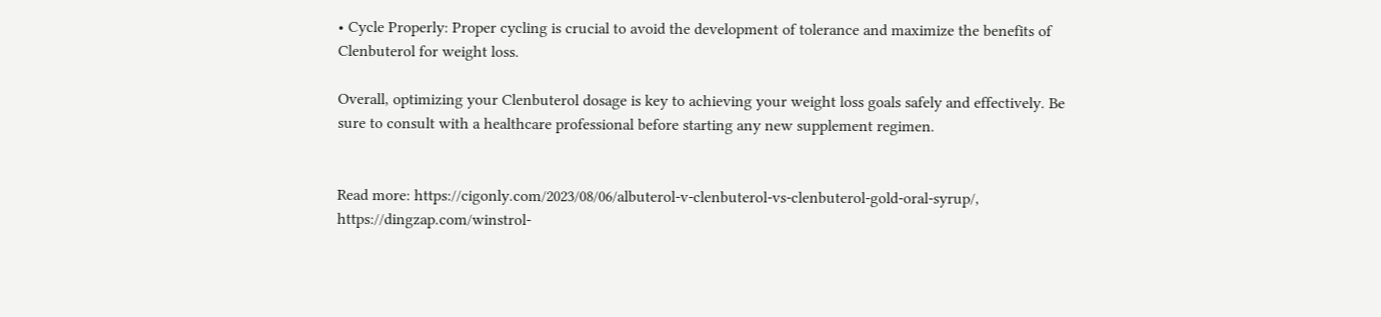• Cycle Properly: Proper cycling is crucial to avoid the development of tolerance and maximize the benefits of Clenbuterol for weight loss.

Overall, optimizing your Clenbuterol dosage is key to achieving your weight loss goals safely and effectively. Be sure to consult with a healthcare professional before starting any new supplement regimen.


Read more: https://cigonly.com/2023/08/06/albuterol-v-clenbuterol-vs-clenbuterol-gold-oral-syrup/, https://dingzap.com/winstrol-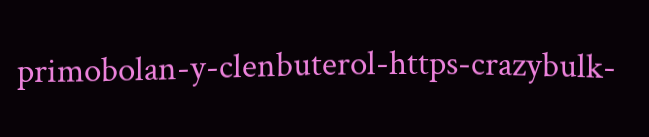primobolan-y-clenbuterol-https-crazybulk-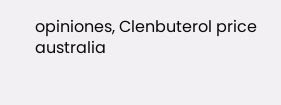opiniones, Clenbuterol price australia